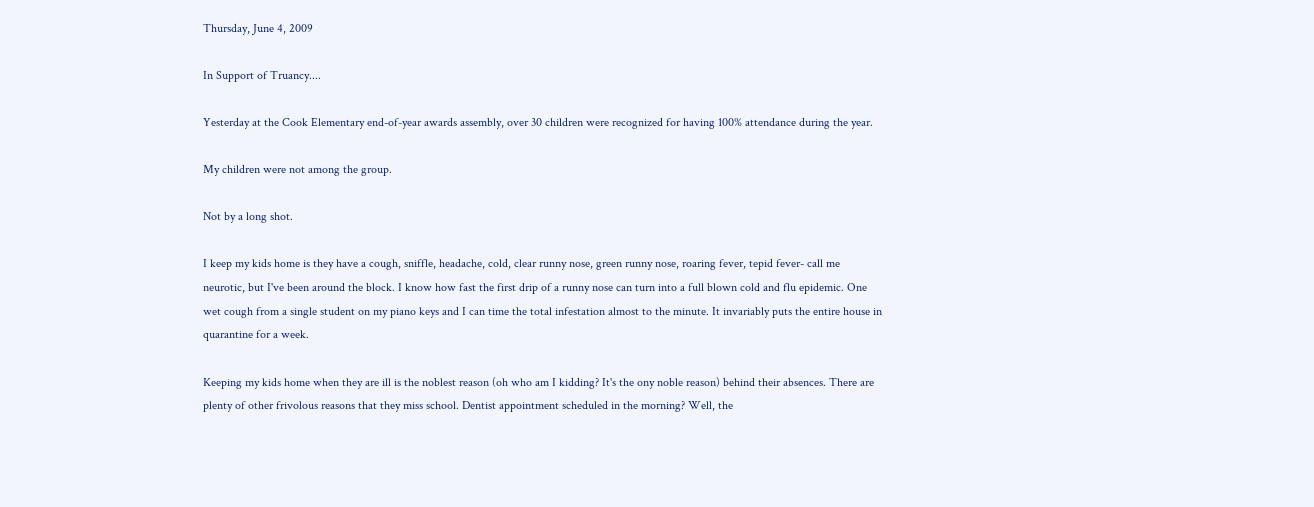Thursday, June 4, 2009

In Support of Truancy....

Yesterday at the Cook Elementary end-of-year awards assembly, over 30 children were recognized for having 100% attendance during the year.

My children were not among the group.

Not by a long shot.

I keep my kids home is they have a cough, sniffle, headache, cold, clear runny nose, green runny nose, roaring fever, tepid fever- call me neurotic, but I've been around the block. I know how fast the first drip of a runny nose can turn into a full blown cold and flu epidemic. One wet cough from a single student on my piano keys and I can time the total infestation almost to the minute. It invariably puts the entire house in quarantine for a week.

Keeping my kids home when they are ill is the noblest reason (oh who am I kidding? It's the ony noble reason) behind their absences. There are plenty of other frivolous reasons that they miss school. Dentist appointment scheduled in the morning? Well, the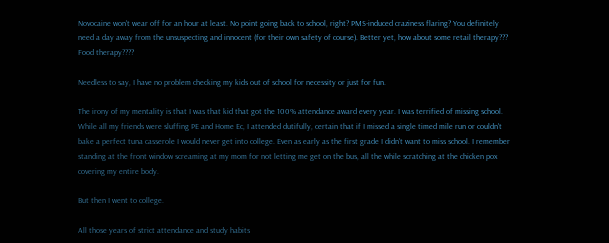Novocaine won't wear off for an hour at least. No point going back to school, right? PMS-induced craziness flaring? You definitely need a day away from the unsuspecting and innocent (for their own safety of course). Better yet, how about some retail therapy??? Food therapy????

Needless to say, I have no problem checking my kids out of school for necessity or just for fun.

The irony of my mentality is that I was that kid that got the 100% attendance award every year. I was terrified of missing school. While all my friends were sluffing PE and Home Ec, I attended dutifully, certain that if I missed a single timed mile run or couldn't bake a perfect tuna casserole I would never get into college. Even as early as the first grade I didn't want to miss school. I remember standing at the front window screaming at my mom for not letting me get on the bus, all the while scratching at the chicken pox covering my entire body.

But then I went to college.

All those years of strict attendance and study habits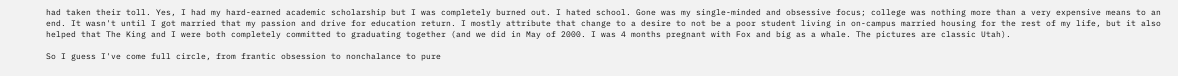had taken their toll. Yes, I had my hard-earned academic scholarship but I was completely burned out. I hated school. Gone was my single-minded and obsessive focus; college was nothing more than a very expensive means to an end. It wasn't until I got married that my passion and drive for education return. I mostly attribute that change to a desire to not be a poor student living in on-campus married housing for the rest of my life, but it also helped that The King and I were both completely committed to graduating together (and we did in May of 2000. I was 4 months pregnant with Fox and big as a whale. The pictures are classic Utah).

So I guess I've come full circle, from frantic obsession to nonchalance to pure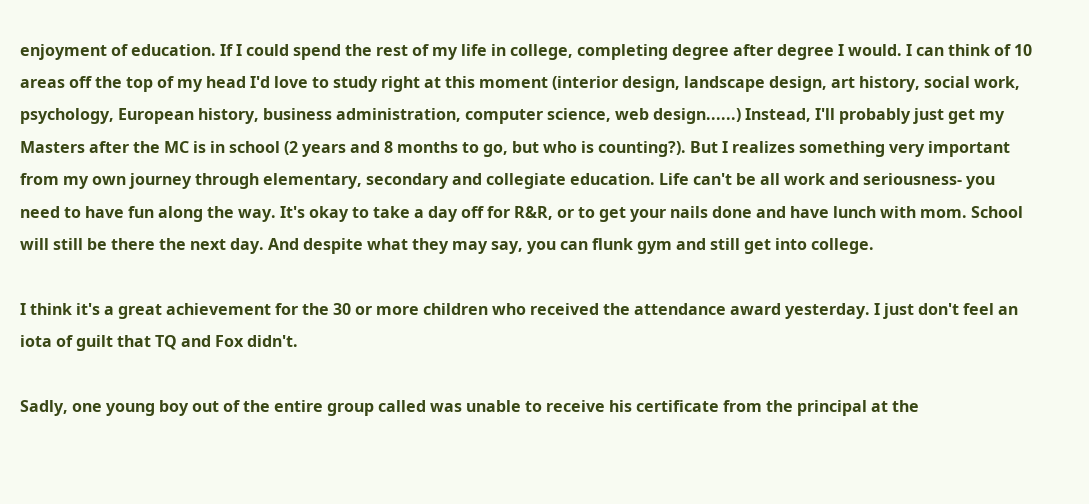enjoyment of education. If I could spend the rest of my life in college, completing degree after degree I would. I can think of 10 areas off the top of my head I'd love to study right at this moment (interior design, landscape design, art history, social work, psychology, European history, business administration, computer science, web design......) Instead, I'll probably just get my Masters after the MC is in school (2 years and 8 months to go, but who is counting?). But I realizes something very important from my own journey through elementary, secondary and collegiate education. Life can't be all work and seriousness- you need to have fun along the way. It's okay to take a day off for R&R, or to get your nails done and have lunch with mom. School will still be there the next day. And despite what they may say, you can flunk gym and still get into college.

I think it's a great achievement for the 30 or more children who received the attendance award yesterday. I just don't feel an iota of guilt that TQ and Fox didn't.

Sadly, one young boy out of the entire group called was unable to receive his certificate from the principal at the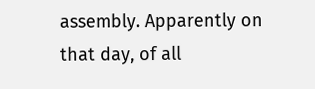assembly. Apparently on that day, of all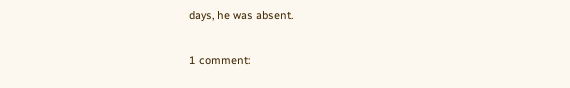days, he was absent.

1 comment: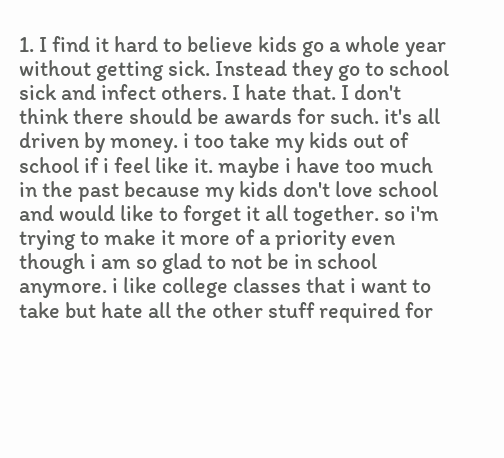1. I find it hard to believe kids go a whole year without getting sick. Instead they go to school sick and infect others. I hate that. I don't think there should be awards for such. it's all driven by money. i too take my kids out of school if i feel like it. maybe i have too much in the past because my kids don't love school and would like to forget it all together. so i'm trying to make it more of a priority even though i am so glad to not be in school anymore. i like college classes that i want to take but hate all the other stuff required for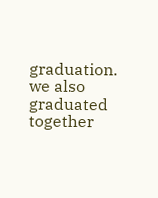graduation. we also graduated together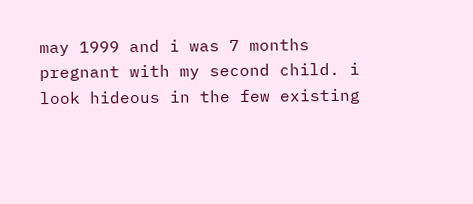may 1999 and i was 7 months pregnant with my second child. i look hideous in the few existing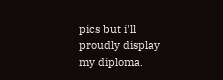pics but i'll proudly display my diploma.